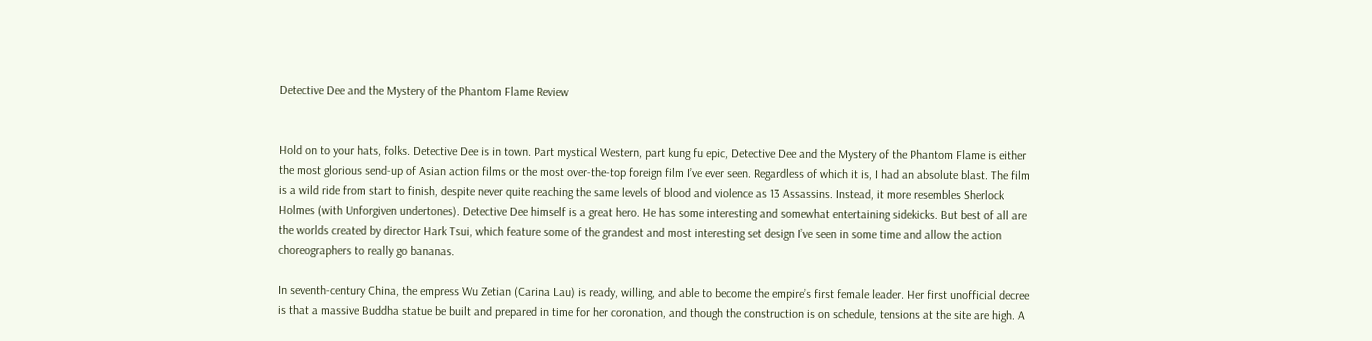Detective Dee and the Mystery of the Phantom Flame Review


Hold on to your hats, folks. Detective Dee is in town. Part mystical Western, part kung fu epic, Detective Dee and the Mystery of the Phantom Flame is either the most glorious send-up of Asian action films or the most over-the-top foreign film I’ve ever seen. Regardless of which it is, I had an absolute blast. The film is a wild ride from start to finish, despite never quite reaching the same levels of blood and violence as 13 Assassins. Instead, it more resembles Sherlock Holmes (with Unforgiven undertones). Detective Dee himself is a great hero. He has some interesting and somewhat entertaining sidekicks. But best of all are the worlds created by director Hark Tsui, which feature some of the grandest and most interesting set design I’ve seen in some time and allow the action choreographers to really go bananas.

In seventh-century China, the empress Wu Zetian (Carina Lau) is ready, willing, and able to become the empire’s first female leader. Her first unofficial decree is that a massive Buddha statue be built and prepared in time for her coronation, and though the construction is on schedule, tensions at the site are high. A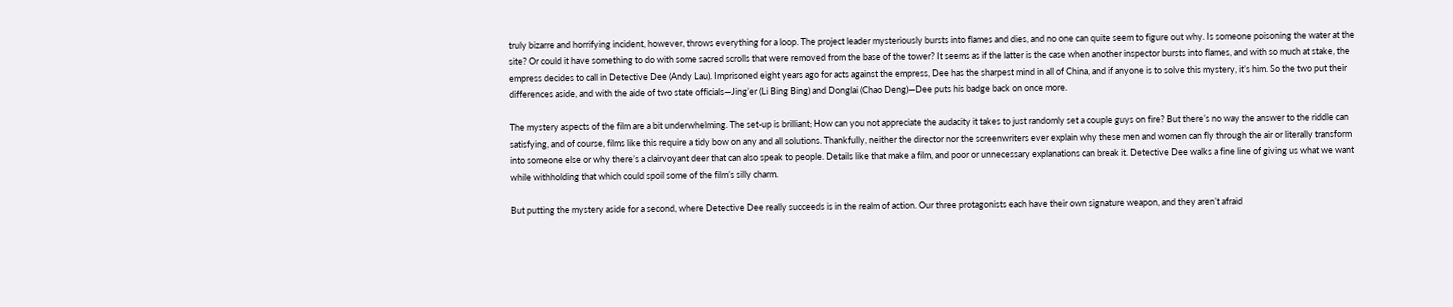truly bizarre and horrifying incident, however, throws everything for a loop. The project leader mysteriously bursts into flames and dies, and no one can quite seem to figure out why. Is someone poisoning the water at the site? Or could it have something to do with some sacred scrolls that were removed from the base of the tower? It seems as if the latter is the case when another inspector bursts into flames, and with so much at stake, the empress decides to call in Detective Dee (Andy Lau). Imprisoned eight years ago for acts against the empress, Dee has the sharpest mind in all of China, and if anyone is to solve this mystery, it’s him. So the two put their differences aside, and with the aide of two state officials—Jing’er (Li Bing Bing) and Donglai (Chao Deng)—Dee puts his badge back on once more.

The mystery aspects of the film are a bit underwhelming. The set-up is brilliant; How can you not appreciate the audacity it takes to just randomly set a couple guys on fire? But there’s no way the answer to the riddle can satisfying, and of course, films like this require a tidy bow on any and all solutions. Thankfully, neither the director nor the screenwriters ever explain why these men and women can fly through the air or literally transform into someone else or why there’s a clairvoyant deer that can also speak to people. Details like that make a film, and poor or unnecessary explanations can break it. Detective Dee walks a fine line of giving us what we want while withholding that which could spoil some of the film’s silly charm.

But putting the mystery aside for a second, where Detective Dee really succeeds is in the realm of action. Our three protagonists each have their own signature weapon, and they aren’t afraid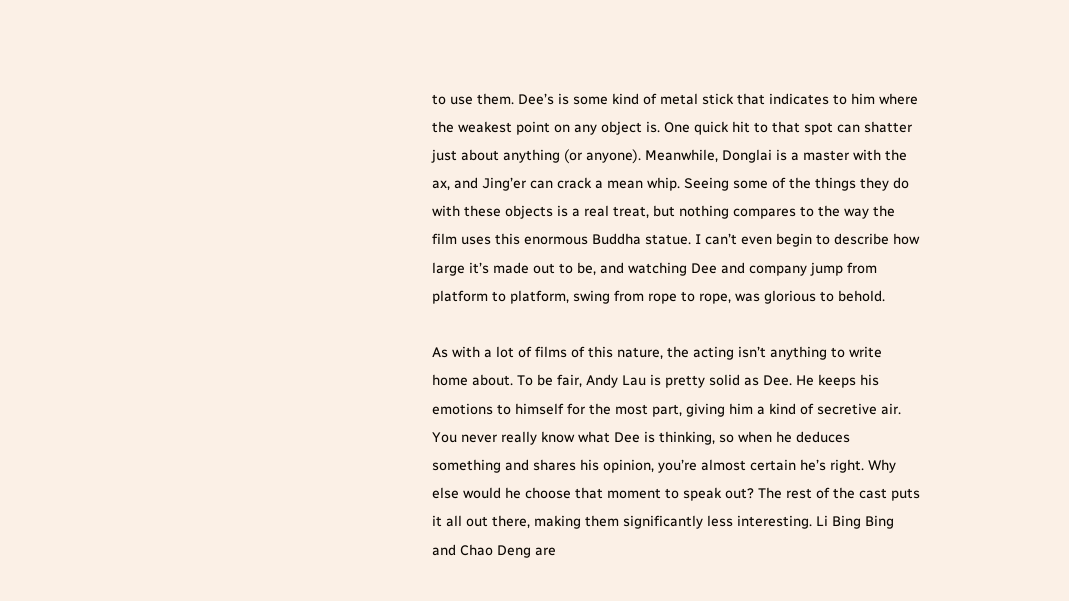to use them. Dee’s is some kind of metal stick that indicates to him where the weakest point on any object is. One quick hit to that spot can shatter just about anything (or anyone). Meanwhile, Donglai is a master with the ax, and Jing’er can crack a mean whip. Seeing some of the things they do with these objects is a real treat, but nothing compares to the way the film uses this enormous Buddha statue. I can’t even begin to describe how large it’s made out to be, and watching Dee and company jump from platform to platform, swing from rope to rope, was glorious to behold.

As with a lot of films of this nature, the acting isn’t anything to write home about. To be fair, Andy Lau is pretty solid as Dee. He keeps his emotions to himself for the most part, giving him a kind of secretive air. You never really know what Dee is thinking, so when he deduces something and shares his opinion, you’re almost certain he’s right. Why else would he choose that moment to speak out? The rest of the cast puts it all out there, making them significantly less interesting. Li Bing Bing and Chao Deng are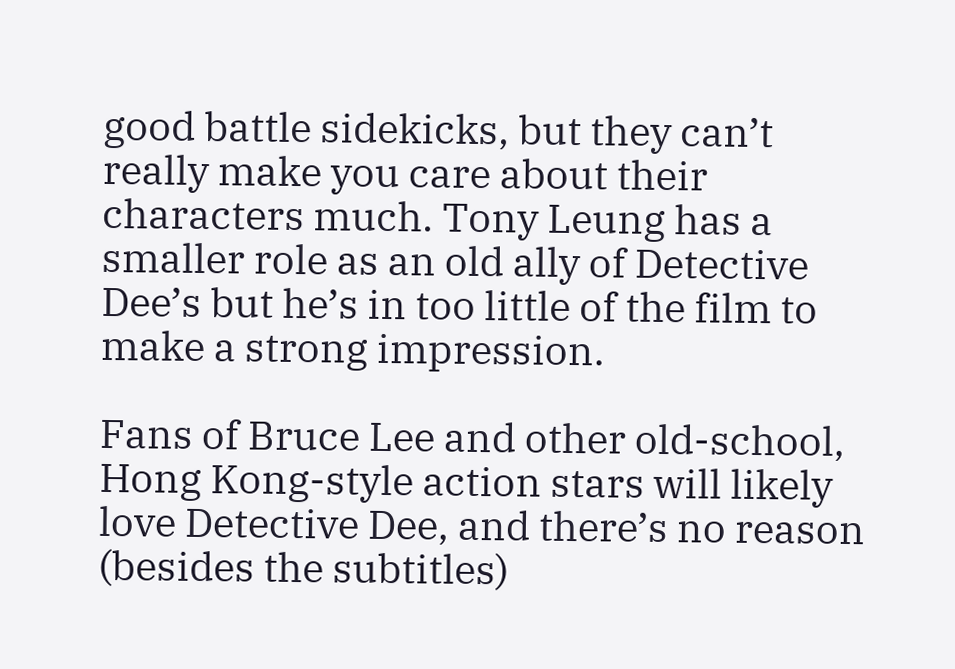good battle sidekicks, but they can’t really make you care about their characters much. Tony Leung has a smaller role as an old ally of Detective Dee’s but he’s in too little of the film to make a strong impression.

Fans of Bruce Lee and other old-school, Hong Kong-style action stars will likely love Detective Dee, and there’s no reason (besides the subtitles)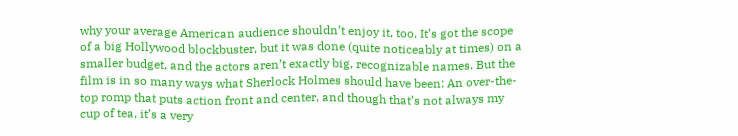why your average American audience shouldn’t enjoy it, too. It’s got the scope of a big Hollywood blockbuster, but it was done (quite noticeably at times) on a smaller budget, and the actors aren’t exactly big, recognizable names. But the film is in so many ways what Sherlock Holmes should have been: An over-the-top romp that puts action front and center, and though that’s not always my cup of tea, it’s a very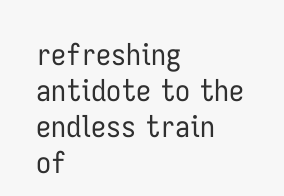refreshing antidote to the endless train of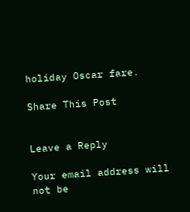holiday Oscar fare.

Share This Post


Leave a Reply

Your email address will not be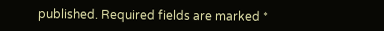published. Required fields are marked *